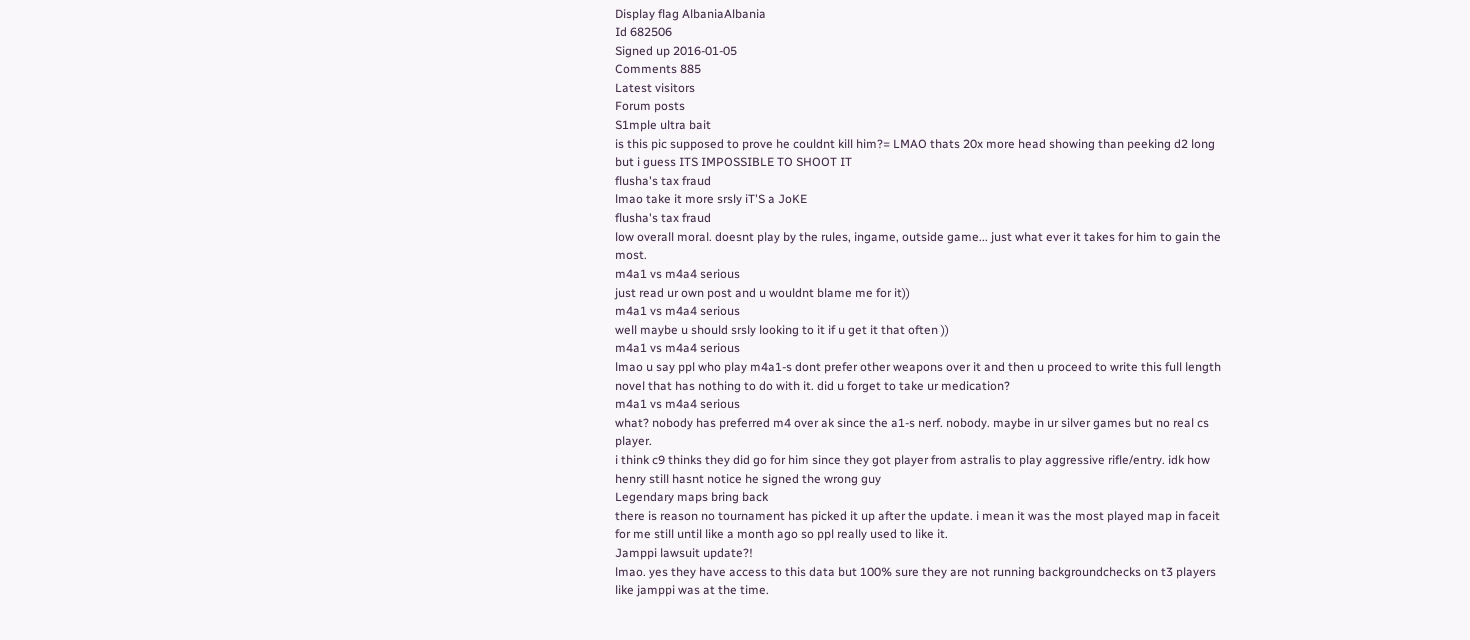Display flag AlbaniaAlbania
Id 682506
Signed up 2016-01-05
Comments 885
Latest visitors
Forum posts
S1mple ultra bait
is this pic supposed to prove he couldnt kill him?= LMAO thats 20x more head showing than peeking d2 long but i guess ITS IMPOSSIBLE TO SHOOT IT
flusha's tax fraud
lmao take it more srsly iT'S a JoKE
flusha's tax fraud
low overall moral. doesnt play by the rules, ingame, outside game... just what ever it takes for him to gain the most.
m4a1 vs m4a4 serious
just read ur own post and u wouldnt blame me for it))
m4a1 vs m4a4 serious
well maybe u should srsly looking to it if u get it that often ))
m4a1 vs m4a4 serious
lmao u say ppl who play m4a1-s dont prefer other weapons over it and then u proceed to write this full length novel that has nothing to do with it. did u forget to take ur medication?
m4a1 vs m4a4 serious
what? nobody has preferred m4 over ak since the a1-s nerf. nobody. maybe in ur silver games but no real cs player.
i think c9 thinks they did go for him since they got player from astralis to play aggressive rifle/entry. idk how henry still hasnt notice he signed the wrong guy
Legendary maps bring back
there is reason no tournament has picked it up after the update. i mean it was the most played map in faceit for me still until like a month ago so ppl really used to like it.
Jamppi lawsuit update?!
lmao. yes they have access to this data but 100% sure they are not running backgroundchecks on t3 players like jamppi was at the time.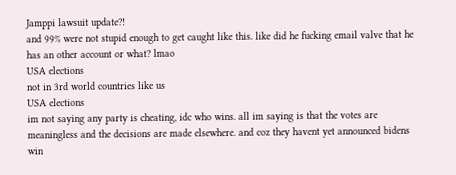Jamppi lawsuit update?!
and 99% were not stupid enough to get caught like this. like did he fucking email valve that he has an other account or what? lmao
USA elections
not in 3rd world countries like us
USA elections
im not saying any party is cheating, idc who wins. all im saying is that the votes are meaningless and the decisions are made elsewhere. and coz they havent yet announced bidens win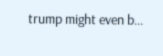trump might even b...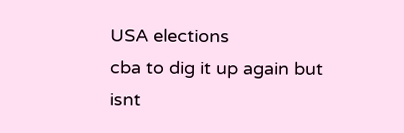USA elections
cba to dig it up again but isnt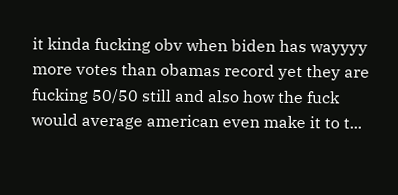it kinda fucking obv when biden has wayyyy more votes than obamas record yet they are fucking 50/50 still and also how the fuck would average american even make it to t...